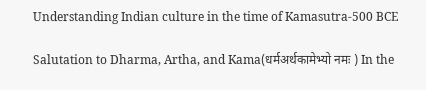Understanding Indian culture in the time of Kamasutra-500 BCE

Salutation to Dharma, Artha, and Kama(धर्मअर्थकामेभ्यो नमः ) In the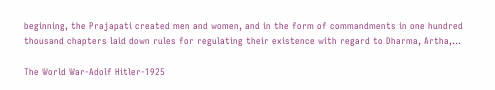beginning, the Prajapati created men and women, and in the form of commandments in one hundred thousand chapters laid down rules for regulating their existence with regard to Dharma, Artha,…

The World War-Adolf Hitler-1925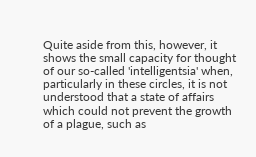Quite aside from this, however, it shows the small capacity for thought of our so-called 'intelligentsia' when, particularly in these circles, it is not understood that a state of affairs which could not prevent the growth of a plague, such as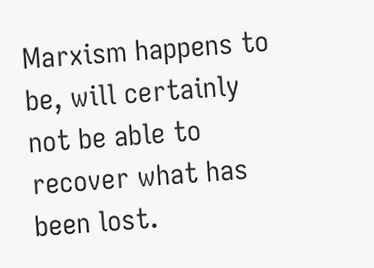Marxism happens to be, will certainly not be able to recover what has been lost.